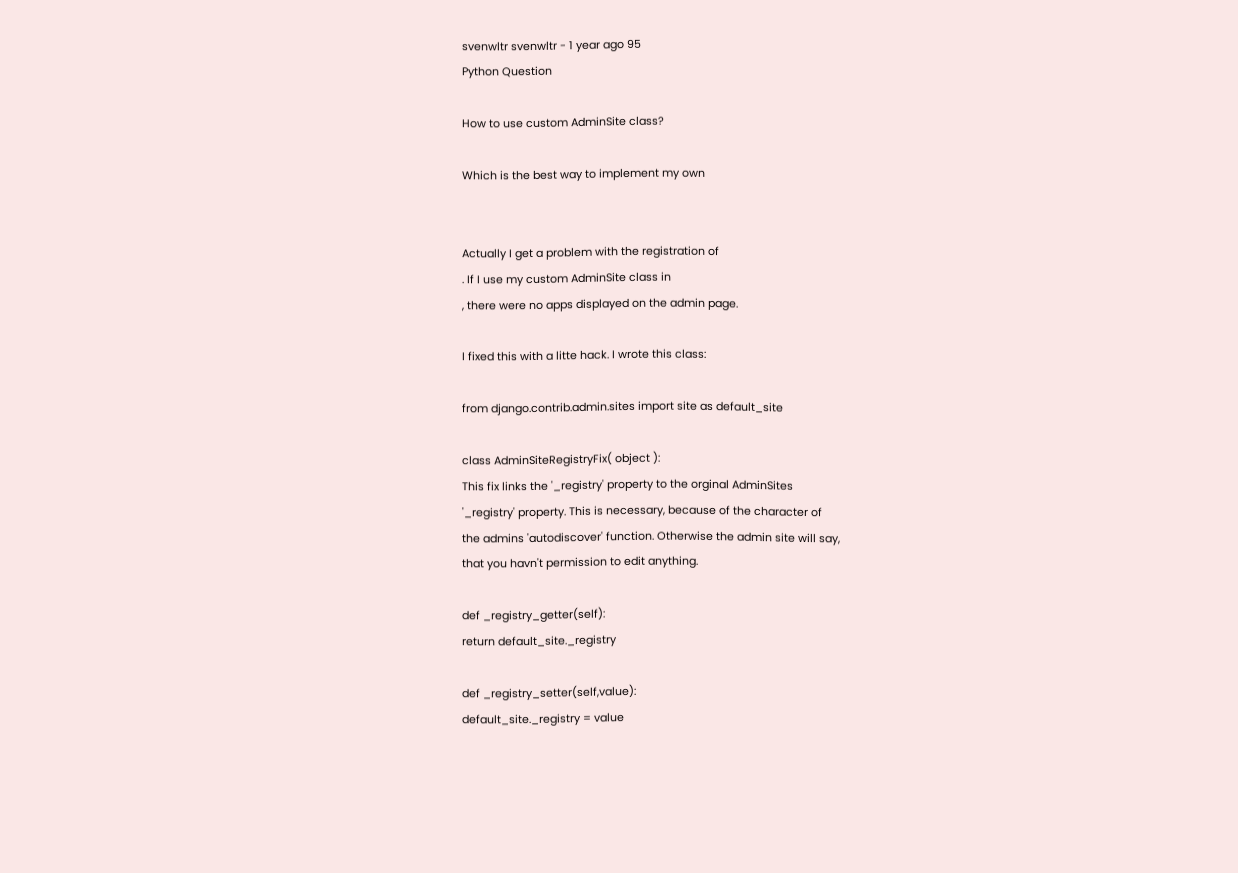svenwltr svenwltr - 1 year ago 95
Python Question

How to use custom AdminSite class?

Which is the best way to implement my own


Actually I get a problem with the registration of
. If I use my custom AdminSite class in
, there were no apps displayed on the admin page.

I fixed this with a litte hack. I wrote this class:

from django.contrib.admin.sites import site as default_site

class AdminSiteRegistryFix( object ):
This fix links the '_registry' property to the orginal AdminSites
'_registry' property. This is necessary, because of the character of
the admins 'autodiscover' function. Otherwise the admin site will say,
that you havn't permission to edit anything.

def _registry_getter(self):
return default_site._registry

def _registry_setter(self,value):
default_site._registry = value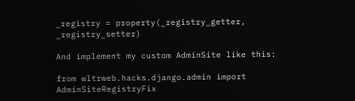_registry = property(_registry_getter, _registry_setter)

And implement my custom AdminSite like this:

from wltrweb.hacks.django.admin import AdminSiteRegistryFix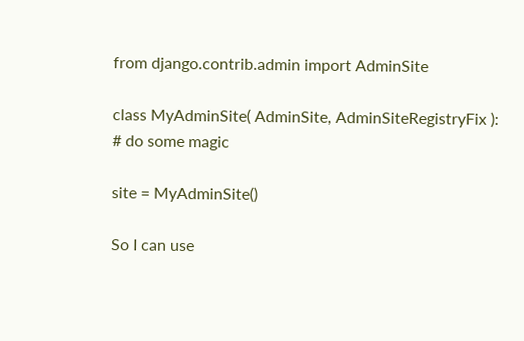from django.contrib.admin import AdminSite

class MyAdminSite( AdminSite, AdminSiteRegistryFix ):
# do some magic

site = MyAdminSite()

So I can use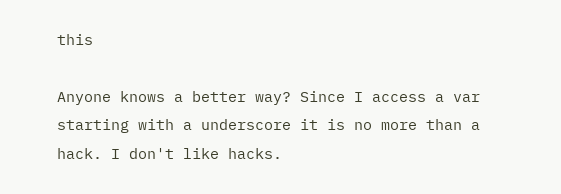this

Anyone knows a better way? Since I access a var starting with a underscore it is no more than a hack. I don't like hacks.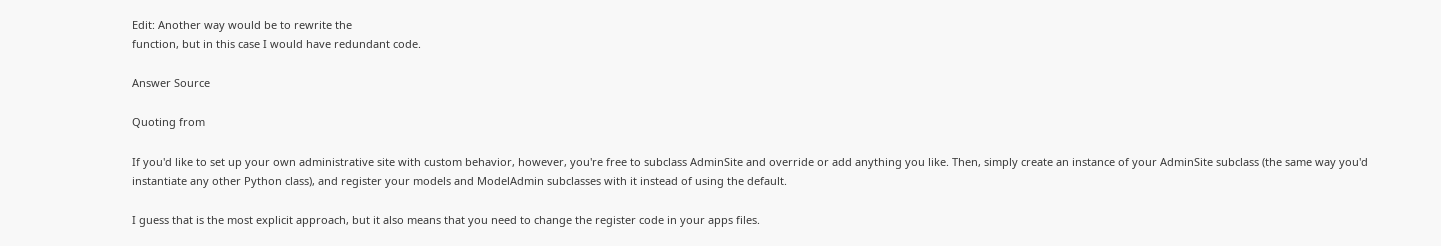Edit: Another way would be to rewrite the
function, but in this case I would have redundant code.

Answer Source

Quoting from

If you'd like to set up your own administrative site with custom behavior, however, you're free to subclass AdminSite and override or add anything you like. Then, simply create an instance of your AdminSite subclass (the same way you'd instantiate any other Python class), and register your models and ModelAdmin subclasses with it instead of using the default.

I guess that is the most explicit approach, but it also means that you need to change the register code in your apps files.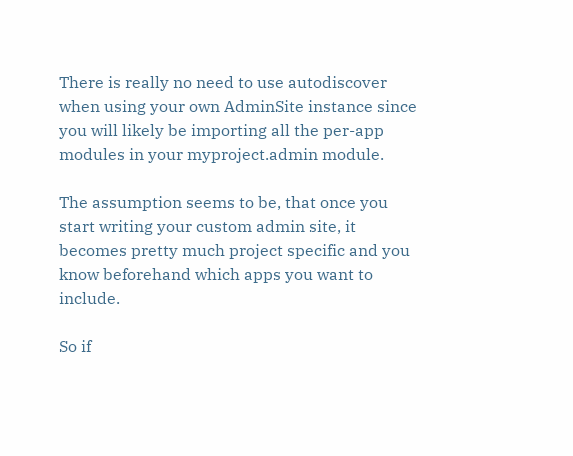There is really no need to use autodiscover when using your own AdminSite instance since you will likely be importing all the per-app modules in your myproject.admin module.

The assumption seems to be, that once you start writing your custom admin site, it becomes pretty much project specific and you know beforehand which apps you want to include.

So if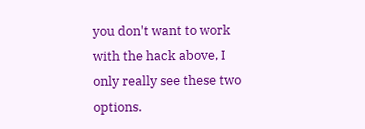you don't want to work with the hack above, I only really see these two options.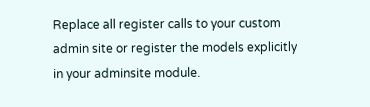Replace all register calls to your custom admin site or register the models explicitly in your adminsite module.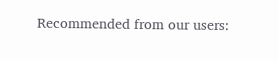Recommended from our users: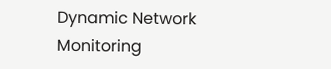Dynamic Network Monitoring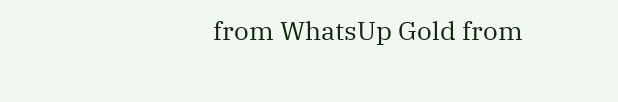from WhatsUp Gold from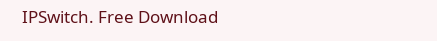IPSwitch. Free Download